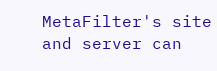MetaFilter's site and server can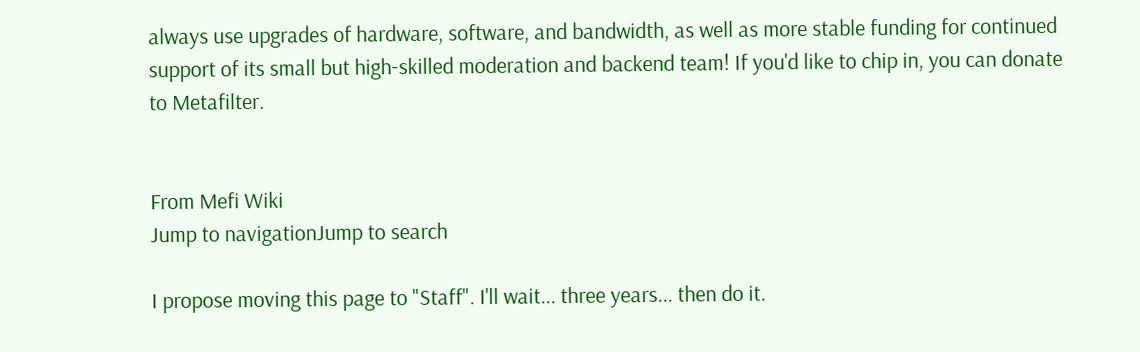always use upgrades of hardware, software, and bandwidth, as well as more stable funding for continued support of its small but high-skilled moderation and backend team! If you'd like to chip in, you can donate to Metafilter.


From Mefi Wiki
Jump to navigationJump to search

I propose moving this page to "Staff". I'll wait... three years... then do it.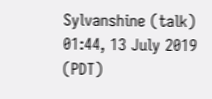Sylvanshine (talk) 01:44, 13 July 2019 (PDT)